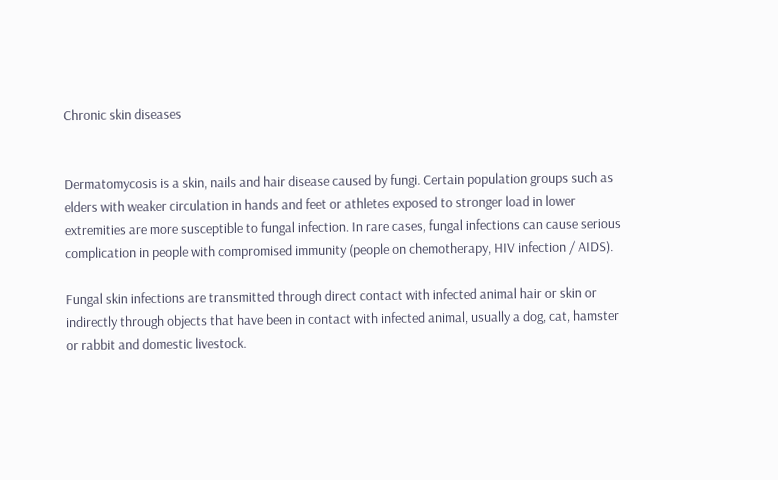Chronic skin diseases


Dermatomycosis is a skin, nails and hair disease caused by fungi. Certain population groups such as elders with weaker circulation in hands and feet or athletes exposed to stronger load in lower extremities are more susceptible to fungal infection. In rare cases, fungal infections can cause serious complication in people with compromised immunity (people on chemotherapy, HIV infection / AIDS).

Fungal skin infections are transmitted through direct contact with infected animal hair or skin or indirectly through objects that have been in contact with infected animal, usually a dog, cat, hamster or rabbit and domestic livestock.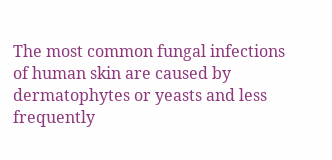The most common fungal infections of human skin are caused by dermatophytes or yeasts and less frequently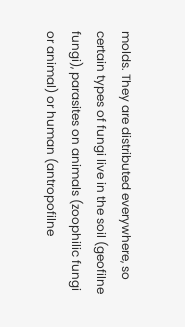molds. They are distributed everywhere, so certain types of fungi live in the soil (geofilne fungi), parasites on animals (zoophilic fungi or animal) or human (antropofilne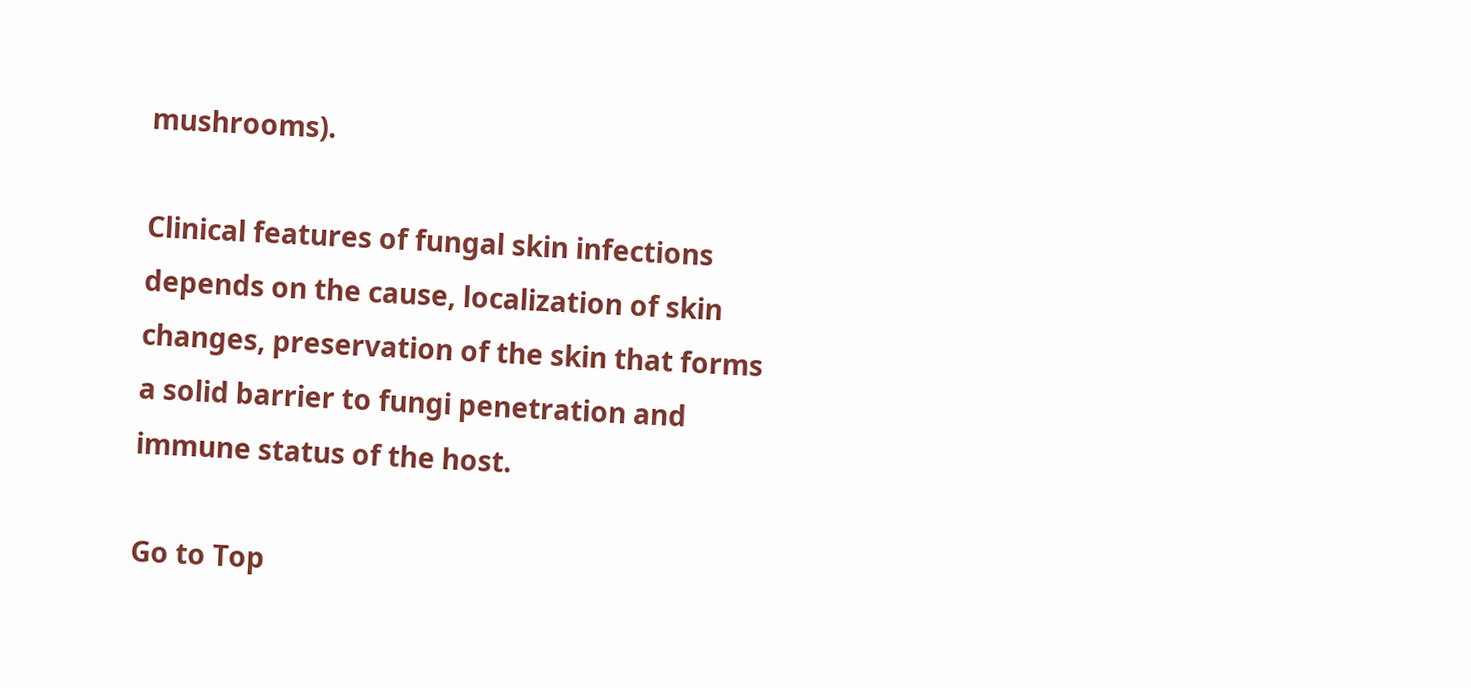mushrooms).

Clinical features of fungal skin infections depends on the cause, localization of skin changes, preservation of the skin that forms a solid barrier to fungi penetration and immune status of the host.

Go to Top